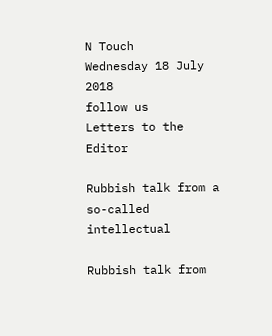N Touch
Wednesday 18 July 2018
follow us
Letters to the Editor

Rubbish talk from a so-called intellectual

Rubbish talk from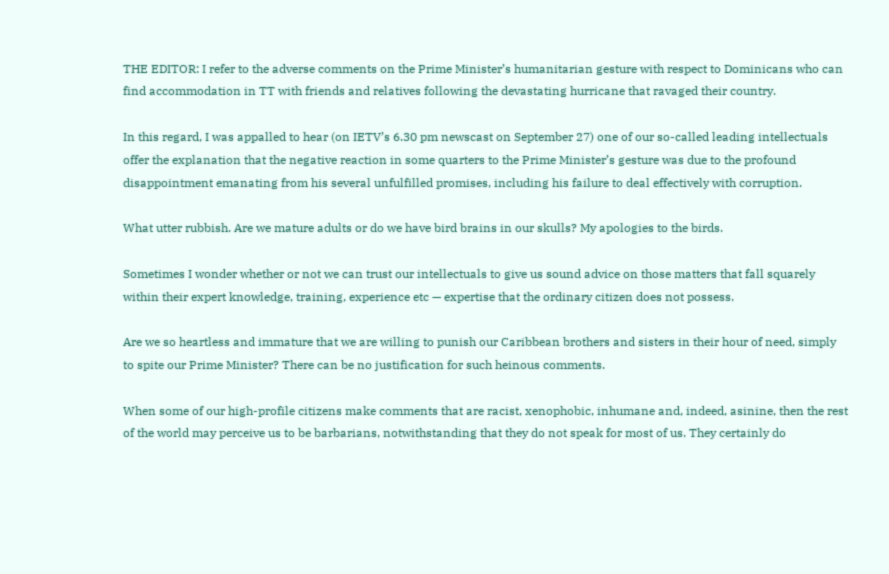THE EDITOR: I refer to the adverse comments on the Prime Minister’s humanitarian gesture with respect to Dominicans who can find accommodation in TT with friends and relatives following the devastating hurricane that ravaged their country.

In this regard, I was appalled to hear (on IETV’s 6.30 pm newscast on September 27) one of our so-called leading intellectuals offer the explanation that the negative reaction in some quarters to the Prime Minister’s gesture was due to the profound disappointment emanating from his several unfulfilled promises, including his failure to deal effectively with corruption.

What utter rubbish. Are we mature adults or do we have bird brains in our skulls? My apologies to the birds.

Sometimes I wonder whether or not we can trust our intellectuals to give us sound advice on those matters that fall squarely within their expert knowledge, training, experience etc — expertise that the ordinary citizen does not possess.

Are we so heartless and immature that we are willing to punish our Caribbean brothers and sisters in their hour of need, simply to spite our Prime Minister? There can be no justification for such heinous comments.

When some of our high-profile citizens make comments that are racist, xenophobic, inhumane and, indeed, asinine, then the rest of the world may perceive us to be barbarians, notwithstanding that they do not speak for most of us. They certainly do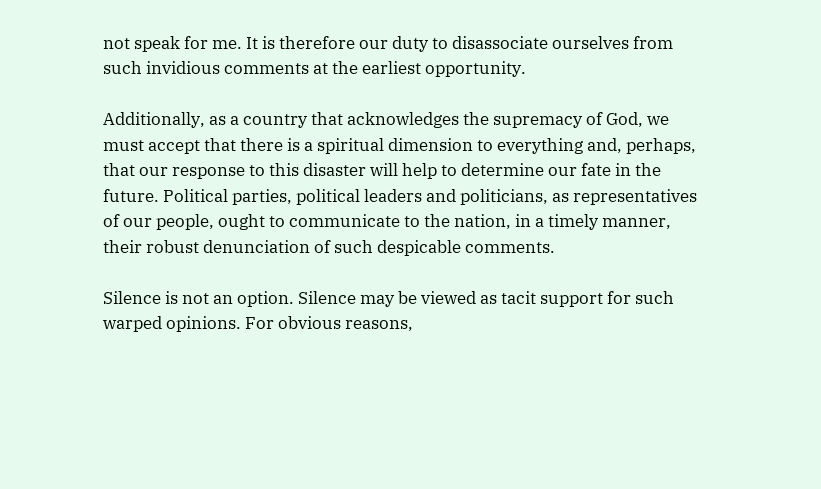not speak for me. It is therefore our duty to disassociate ourselves from such invidious comments at the earliest opportunity.

Additionally, as a country that acknowledges the supremacy of God, we must accept that there is a spiritual dimension to everything and, perhaps, that our response to this disaster will help to determine our fate in the future. Political parties, political leaders and politicians, as representatives of our people, ought to communicate to the nation, in a timely manner, their robust denunciation of such despicable comments.

Silence is not an option. Silence may be viewed as tacit support for such warped opinions. For obvious reasons,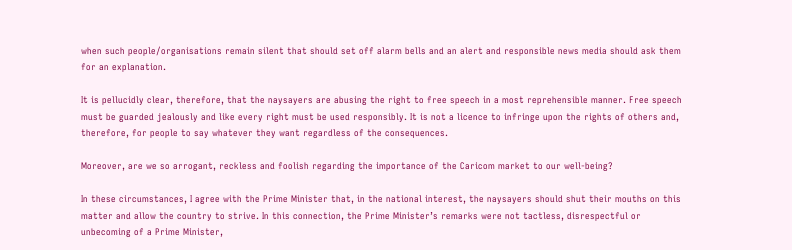when such people/organisations remain silent that should set off alarm bells and an alert and responsible news media should ask them for an explanation.

It is pellucidly clear, therefore, that the naysayers are abusing the right to free speech in a most reprehensible manner. Free speech must be guarded jealously and like every right must be used responsibly. It is not a licence to infringe upon the rights of others and, therefore, for people to say whatever they want regardless of the consequences.

Moreover, are we so arrogant, reckless and foolish regarding the importance of the Caricom market to our well-being?

In these circumstances, I agree with the Prime Minister that, in the national interest, the naysayers should shut their mouths on this matter and allow the country to strive. In this connection, the Prime Minister’s remarks were not tactless, disrespectful or unbecoming of a Prime Minister,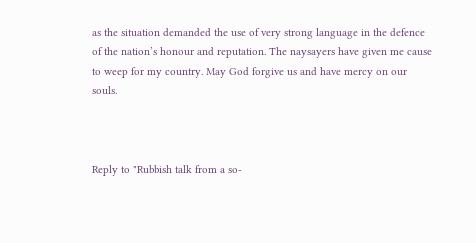as the situation demanded the use of very strong language in the defence of the nation’s honour and reputation. The naysayers have given me cause to weep for my country. May God forgive us and have mercy on our souls.



Reply to "Rubbish talk from a so-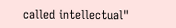called intellectual"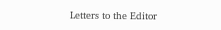Letters to the Editor